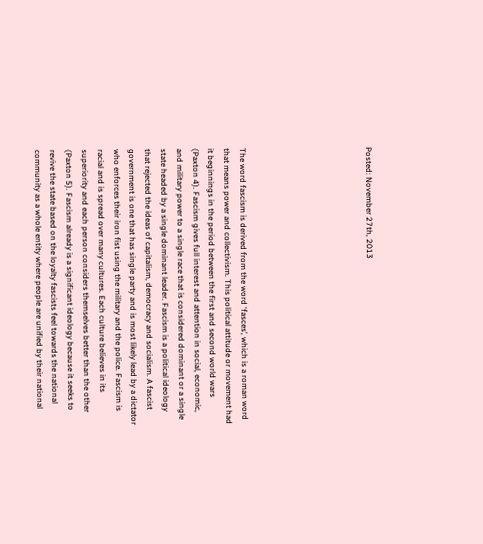Posted: November 27th, 2013







The word fascism is derived from the word ‘fasces’, which is a roman word that means power and collectivism. This political attitude or movement had it beginnings in the period between the first and second world wars (Paxton 4). Fascism gives full interest and attention in social, economic, and military power to a single race that is considered dominant or a single state headed by a single dominant leader. Fascism is a political ideology that rejected the ideas of capitalism, democracy and socialism. A fascist government is one that has single party and is most likely lead by a dictator who enforces their iron fist using the military and the police. Fascism is racial and is spread over many cultures. Each culture believes in its superiority and each person considers themselves better than the other (Paxton 5). Fascism already is a significant ideology because it seeks to revive the state based on the loyalty fascists feel towards the national community as a whole entity where people are unified by their national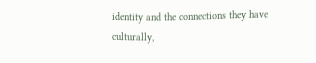identity and the connections they have culturally,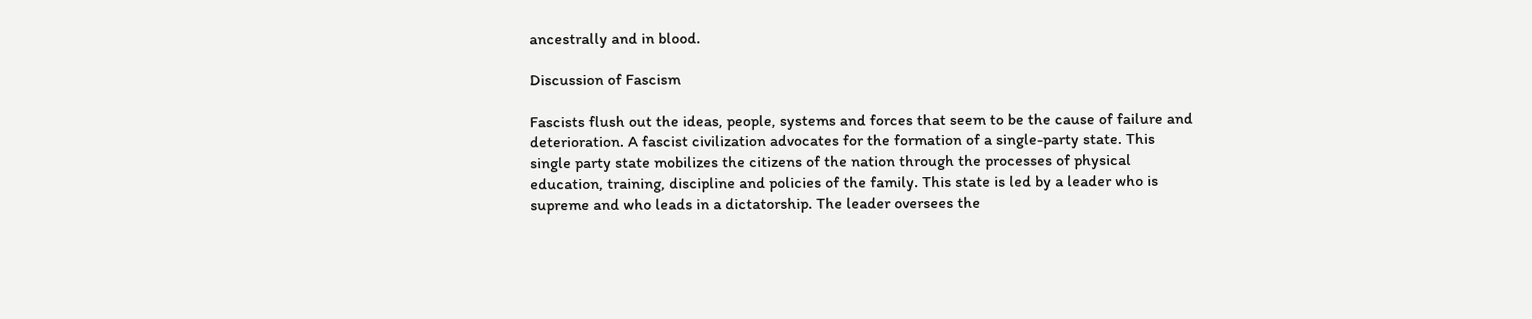ancestrally and in blood.

Discussion of Fascism

Fascists flush out the ideas, people, systems and forces that seem to be the cause of failure and deterioration. A fascist civilization advocates for the formation of a single-party state. This single party state mobilizes the citizens of the nation through the processes of physical education, training, discipline and policies of the family. This state is led by a leader who is supreme and who leads in a dictatorship. The leader oversees the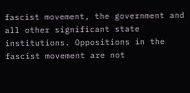fascist movement, the government and all other significant state institutions. Oppositions in the fascist movement are not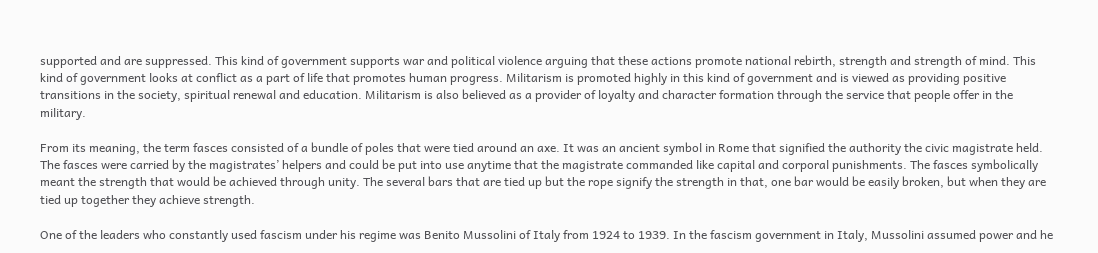supported and are suppressed. This kind of government supports war and political violence arguing that these actions promote national rebirth, strength and strength of mind. This kind of government looks at conflict as a part of life that promotes human progress. Militarism is promoted highly in this kind of government and is viewed as providing positive transitions in the society, spiritual renewal and education. Militarism is also believed as a provider of loyalty and character formation through the service that people offer in the military.

From its meaning, the term fasces consisted of a bundle of poles that were tied around an axe. It was an ancient symbol in Rome that signified the authority the civic magistrate held. The fasces were carried by the magistrates’ helpers and could be put into use anytime that the magistrate commanded like capital and corporal punishments. The fasces symbolically meant the strength that would be achieved through unity. The several bars that are tied up but the rope signify the strength in that, one bar would be easily broken, but when they are tied up together they achieve strength.

One of the leaders who constantly used fascism under his regime was Benito Mussolini of Italy from 1924 to 1939. In the fascism government in Italy, Mussolini assumed power and he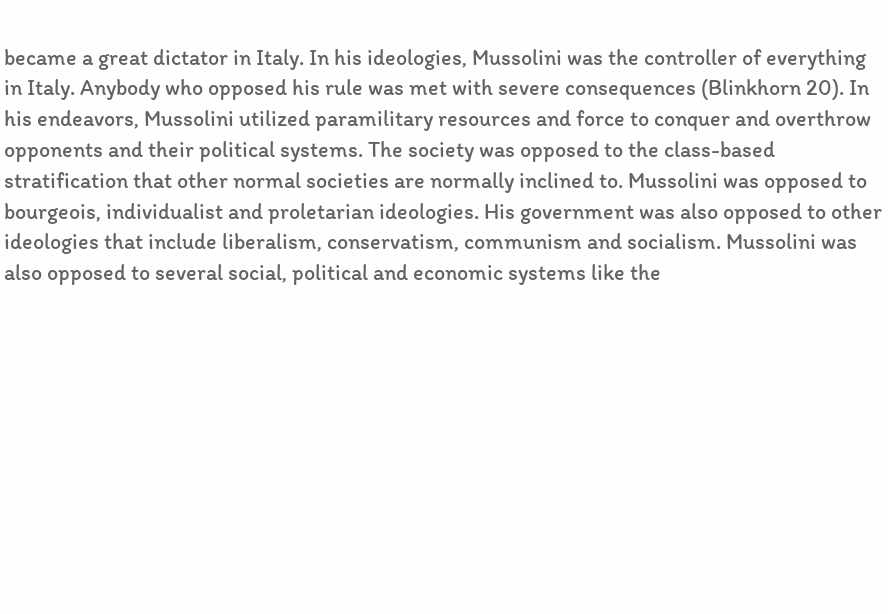became a great dictator in Italy. In his ideologies, Mussolini was the controller of everything in Italy. Anybody who opposed his rule was met with severe consequences (Blinkhorn 20). In his endeavors, Mussolini utilized paramilitary resources and force to conquer and overthrow opponents and their political systems. The society was opposed to the class-based stratification that other normal societies are normally inclined to. Mussolini was opposed to bourgeois, individualist and proletarian ideologies. His government was also opposed to other ideologies that include liberalism, conservatism, communism and socialism. Mussolini was also opposed to several social, political and economic systems like the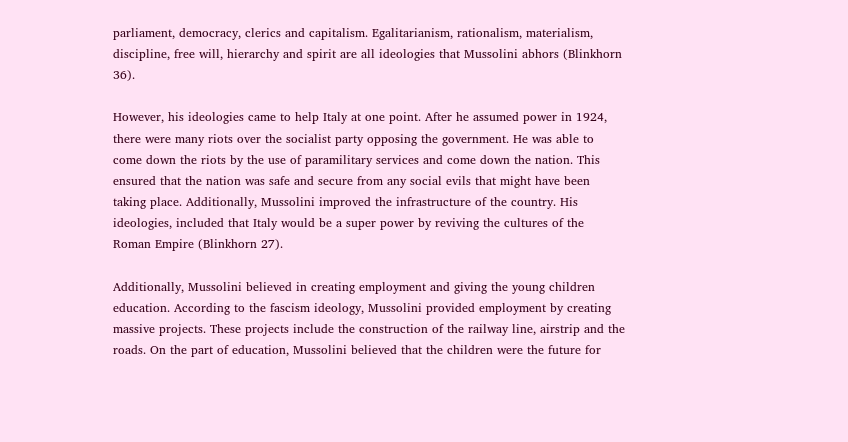parliament, democracy, clerics and capitalism. Egalitarianism, rationalism, materialism, discipline, free will, hierarchy and spirit are all ideologies that Mussolini abhors (Blinkhorn 36).

However, his ideologies came to help Italy at one point. After he assumed power in 1924, there were many riots over the socialist party opposing the government. He was able to come down the riots by the use of paramilitary services and come down the nation. This ensured that the nation was safe and secure from any social evils that might have been taking place. Additionally, Mussolini improved the infrastructure of the country. His ideologies, included that Italy would be a super power by reviving the cultures of the Roman Empire (Blinkhorn 27).

Additionally, Mussolini believed in creating employment and giving the young children education. According to the fascism ideology, Mussolini provided employment by creating massive projects. These projects include the construction of the railway line, airstrip and the roads. On the part of education, Mussolini believed that the children were the future for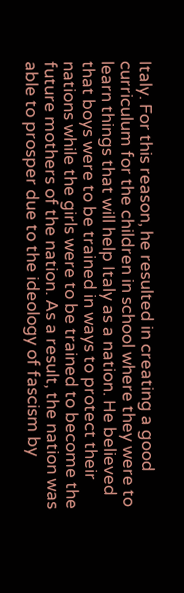Italy. For this reason, he resulted in creating a good curriculum for the children in school where they were to learn things that will help Italy as a nation. He believed that boys were to be trained in ways to protect their nations while the girls were to be trained to become the future mothers of the nation. As a result, the nation was able to prosper due to the ideology of fascism by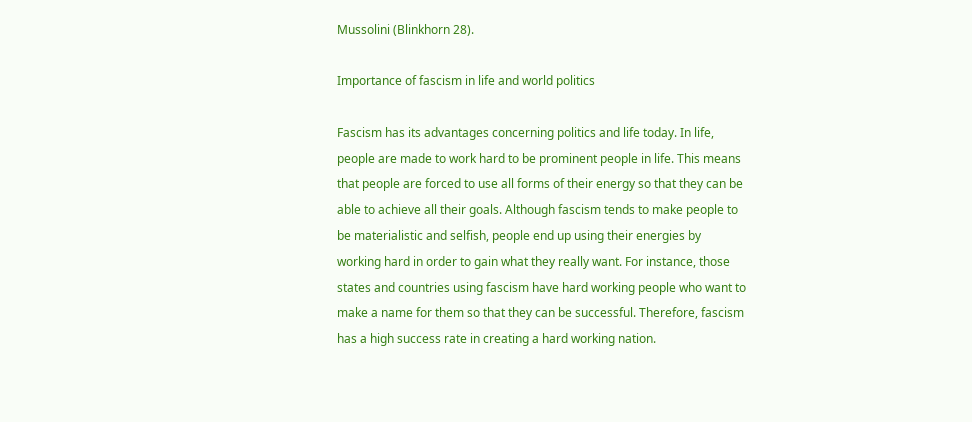Mussolini (Blinkhorn 28).

Importance of fascism in life and world politics

Fascism has its advantages concerning politics and life today. In life, people are made to work hard to be prominent people in life. This means that people are forced to use all forms of their energy so that they can be able to achieve all their goals. Although fascism tends to make people to be materialistic and selfish, people end up using their energies by working hard in order to gain what they really want. For instance, those states and countries using fascism have hard working people who want to make a name for them so that they can be successful. Therefore, fascism has a high success rate in creating a hard working nation.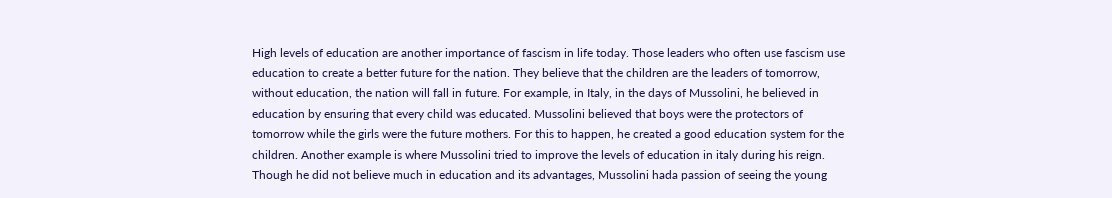High levels of education are another importance of fascism in life today. Those leaders who often use fascism use education to create a better future for the nation. They believe that the children are the leaders of tomorrow, without education, the nation will fall in future. For example, in Italy, in the days of Mussolini, he believed in education by ensuring that every child was educated. Mussolini believed that boys were the protectors of tomorrow while the girls were the future mothers. For this to happen, he created a good education system for the children. Another example is where Mussolini tried to improve the levels of education in italy during his reign. Though he did not believe much in education and its advantages, Mussolini hada passion of seeing the young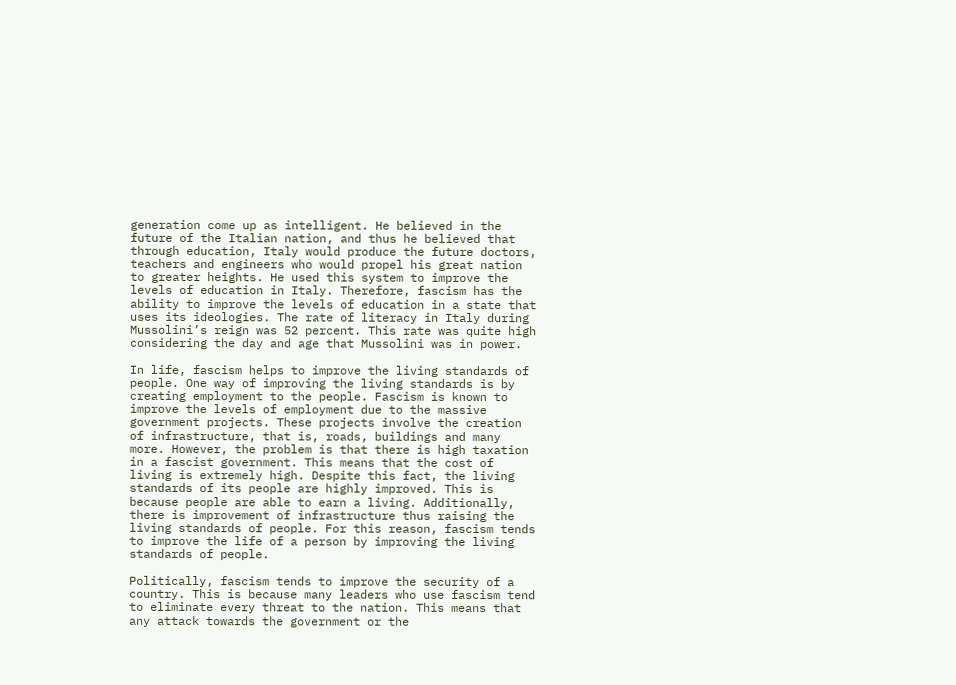generation come up as intelligent. He believed in the future of the Italian nation, and thus he believed that through education, Italy would produce the future doctors, teachers and engineers who would propel his great nation to greater heights. He used this system to improve the levels of education in Italy. Therefore, fascism has the ability to improve the levels of education in a state that uses its ideologies. The rate of literacy in Italy during Mussolini’s reign was 52 percent. This rate was quite high considering the day and age that Mussolini was in power.

In life, fascism helps to improve the living standards of people. One way of improving the living standards is by creating employment to the people. Fascism is known to improve the levels of employment due to the massive government projects. These projects involve the creation of infrastructure, that is, roads, buildings and many more. However, the problem is that there is high taxation in a fascist government. This means that the cost of living is extremely high. Despite this fact, the living standards of its people are highly improved. This is because people are able to earn a living. Additionally, there is improvement of infrastructure thus raising the living standards of people. For this reason, fascism tends to improve the life of a person by improving the living standards of people.

Politically, fascism tends to improve the security of a country. This is because many leaders who use fascism tend to eliminate every threat to the nation. This means that any attack towards the government or the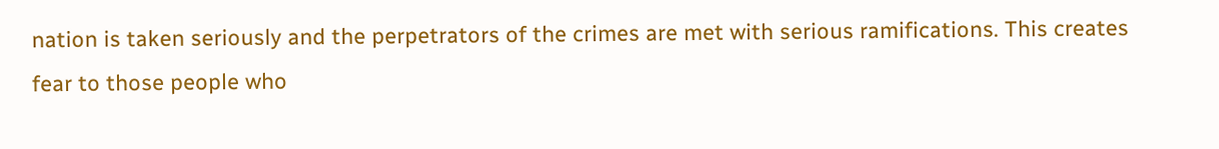nation is taken seriously and the perpetrators of the crimes are met with serious ramifications. This creates fear to those people who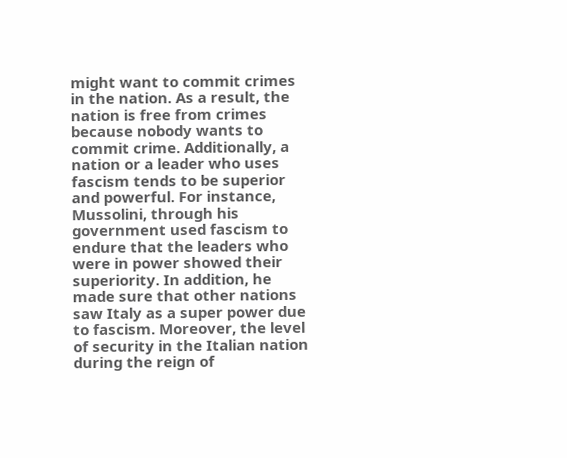might want to commit crimes in the nation. As a result, the nation is free from crimes because nobody wants to commit crime. Additionally, a nation or a leader who uses fascism tends to be superior and powerful. For instance, Mussolini, through his government used fascism to endure that the leaders who were in power showed their superiority. In addition, he made sure that other nations saw Italy as a super power due to fascism. Moreover, the level of security in the Italian nation during the reign of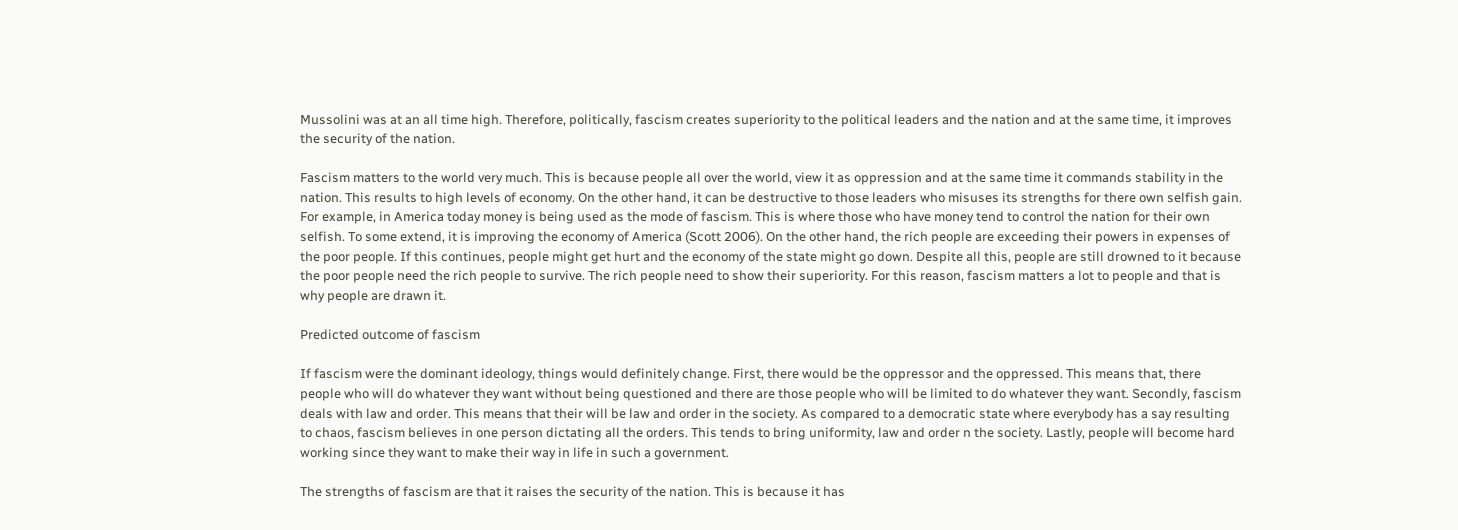Mussolini was at an all time high. Therefore, politically, fascism creates superiority to the political leaders and the nation and at the same time, it improves the security of the nation.

Fascism matters to the world very much. This is because people all over the world, view it as oppression and at the same time it commands stability in the nation. This results to high levels of economy. On the other hand, it can be destructive to those leaders who misuses its strengths for there own selfish gain. For example, in America today money is being used as the mode of fascism. This is where those who have money tend to control the nation for their own selfish. To some extend, it is improving the economy of America (Scott 2006). On the other hand, the rich people are exceeding their powers in expenses of the poor people. If this continues, people might get hurt and the economy of the state might go down. Despite all this, people are still drowned to it because the poor people need the rich people to survive. The rich people need to show their superiority. For this reason, fascism matters a lot to people and that is why people are drawn it.

Predicted outcome of fascism

If fascism were the dominant ideology, things would definitely change. First, there would be the oppressor and the oppressed. This means that, there people who will do whatever they want without being questioned and there are those people who will be limited to do whatever they want. Secondly, fascism deals with law and order. This means that their will be law and order in the society. As compared to a democratic state where everybody has a say resulting to chaos, fascism believes in one person dictating all the orders. This tends to bring uniformity, law and order n the society. Lastly, people will become hard working since they want to make their way in life in such a government.

The strengths of fascism are that it raises the security of the nation. This is because it has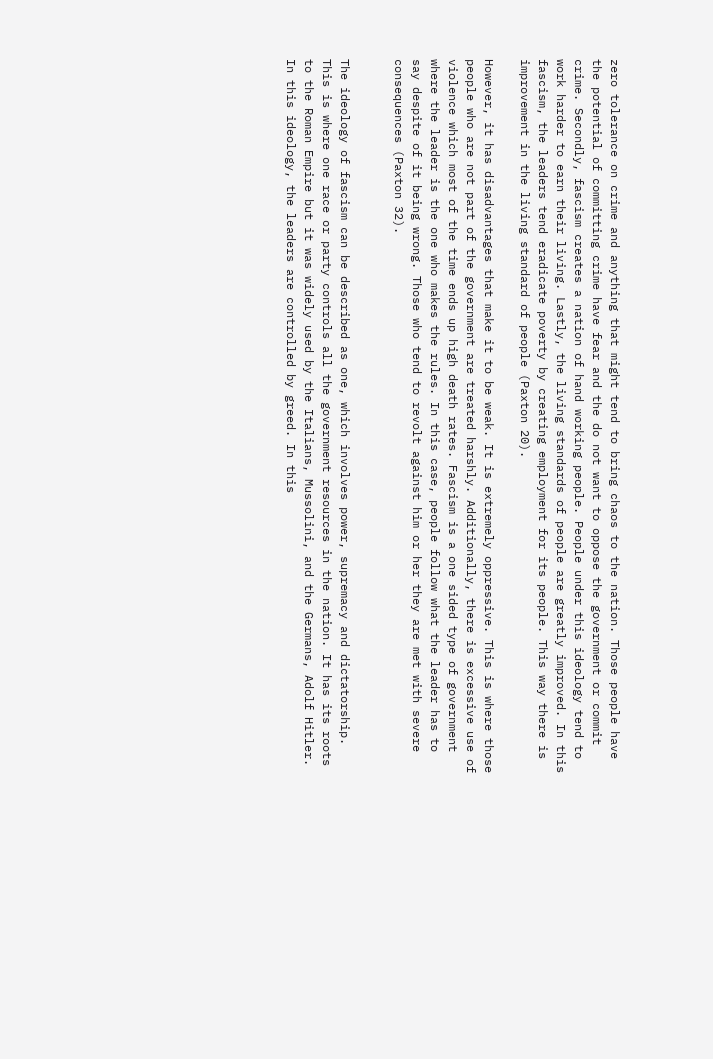zero tolerance on crime and anything that might tend to bring chaos to the nation. Those people have the potential of committing crime have fear and the do not want to oppose the government or commit crime. Secondly, fascism creates a nation of hand working people. People under this ideology tend to work harder to earn their living. Lastly, the living standards of people are greatly improved. In this fascism, the leaders tend eradicate poverty by creating employment for its people. This way there is improvement in the living standard of people (Paxton 20).

However, it has disadvantages that make it to be weak. It is extremely oppressive. This is where those people who are not part of the government are treated harshly. Additionally, there is excessive use of violence which most of the time ends up high death rates. Fascism is a one sided type of government where the leader is the one who makes the rules. In this case, people follow what the leader has to say despite of it being wrong. Those who tend to revolt against him or her they are met with severe consequences (Paxton 32).


The ideology of fascism can be described as one, which involves power, supremacy and dictatorship. This is where one race or party controls all the government resources in the nation. It has its roots to the Roman Empire but it was widely used by the Italians, Mussolini, and the Germans, Adolf Hitler. In this ideology, the leaders are controlled by greed. In this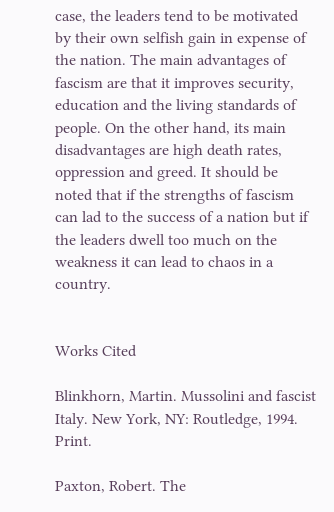case, the leaders tend to be motivated by their own selfish gain in expense of the nation. The main advantages of fascism are that it improves security, education and the living standards of people. On the other hand, its main disadvantages are high death rates, oppression and greed. It should be noted that if the strengths of fascism can lad to the success of a nation but if the leaders dwell too much on the weakness it can lead to chaos in a country.


Works Cited

Blinkhorn, Martin. Mussolini and fascist Italy. New York, NY: Routledge, 1994. Print.

Paxton, Robert. The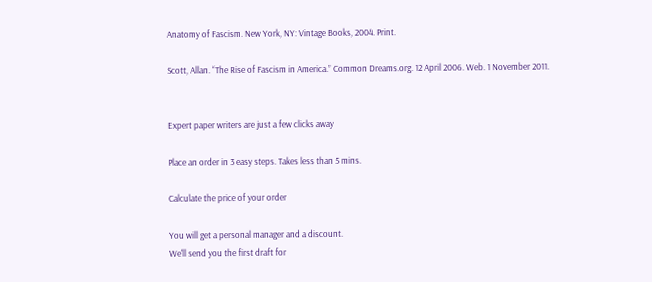Anatomy of Fascism. New York, NY: Vintage Books, 2004. Print.

Scott, Allan. “The Rise of Fascism in America.” Common Dreams.org. 12 April 2006. Web. 1 November 2011.


Expert paper writers are just a few clicks away

Place an order in 3 easy steps. Takes less than 5 mins.

Calculate the price of your order

You will get a personal manager and a discount.
We'll send you the first draft for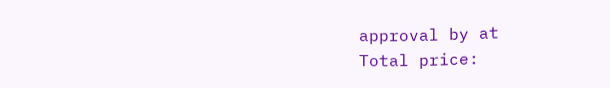approval by at
Total price: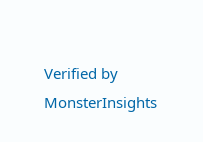Verified by MonsterInsights